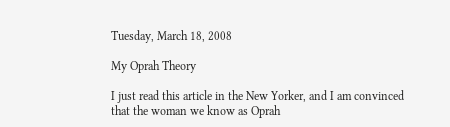Tuesday, March 18, 2008

My Oprah Theory

I just read this article in the New Yorker, and I am convinced that the woman we know as Oprah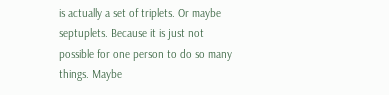is actually a set of triplets. Or maybe septuplets. Because it is just not possible for one person to do so many things. Maybe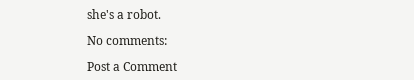she's a robot.

No comments:

Post a Comment